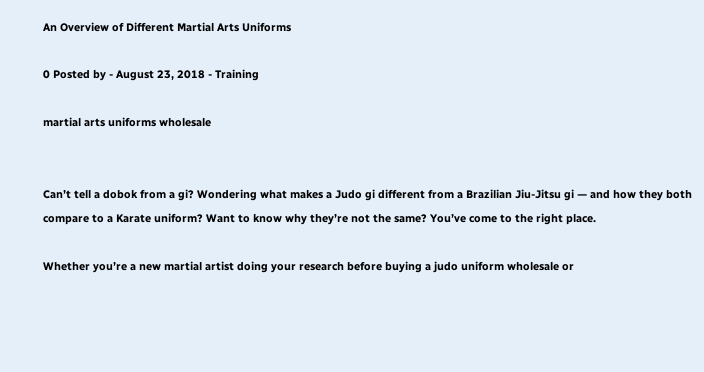An Overview of Different Martial Arts Uniforms

0 Posted by - August 23, 2018 - Training

martial arts uniforms wholesale


Can’t tell a dobok from a gi? Wondering what makes a Judo gi different from a Brazilian Jiu-Jitsu gi — and how they both compare to a Karate uniform? Want to know why they’re not the same? You’ve come to the right place.

Whether you’re a new martial artist doing your research before buying a judo uniform wholesale or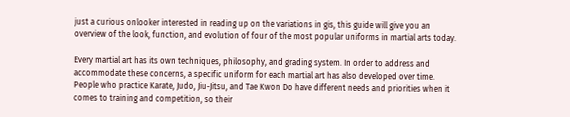just a curious onlooker interested in reading up on the variations in gis, this guide will give you an overview of the look, function, and evolution of four of the most popular uniforms in martial arts today.

Every martial art has its own techniques, philosophy, and grading system. In order to address and accommodate these concerns, a specific uniform for each martial art has also developed over time. People who practice Karate, Judo, Jiu-Jitsu, and Tae Kwon Do have different needs and priorities when it comes to training and competition, so their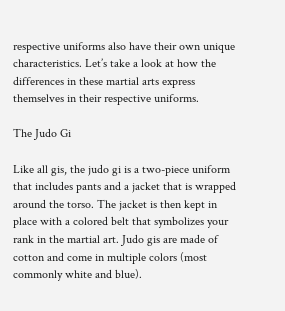respective uniforms also have their own unique characteristics. Let’s take a look at how the differences in these martial arts express themselves in their respective uniforms.

The Judo Gi

Like all gis, the judo gi is a two-piece uniform that includes pants and a jacket that is wrapped around the torso. The jacket is then kept in place with a colored belt that symbolizes your rank in the martial art. Judo gis are made of cotton and come in multiple colors (most commonly white and blue).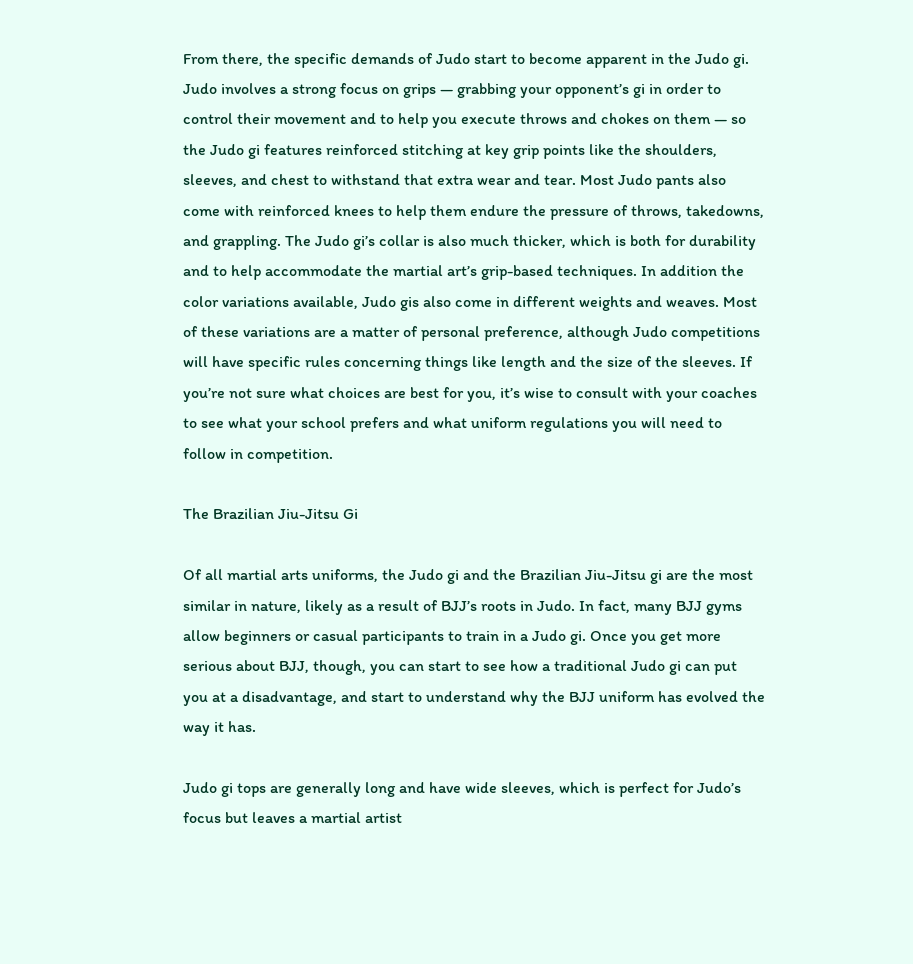From there, the specific demands of Judo start to become apparent in the Judo gi. Judo involves a strong focus on grips — grabbing your opponent’s gi in order to control their movement and to help you execute throws and chokes on them — so the Judo gi features reinforced stitching at key grip points like the shoulders, sleeves, and chest to withstand that extra wear and tear. Most Judo pants also come with reinforced knees to help them endure the pressure of throws, takedowns, and grappling. The Judo gi’s collar is also much thicker, which is both for durability and to help accommodate the martial art’s grip-based techniques. In addition the color variations available, Judo gis also come in different weights and weaves. Most of these variations are a matter of personal preference, although Judo competitions will have specific rules concerning things like length and the size of the sleeves. If you’re not sure what choices are best for you, it’s wise to consult with your coaches to see what your school prefers and what uniform regulations you will need to follow in competition.

The Brazilian Jiu-Jitsu Gi

Of all martial arts uniforms, the Judo gi and the Brazilian Jiu-Jitsu gi are the most similar in nature, likely as a result of BJJ’s roots in Judo. In fact, many BJJ gyms allow beginners or casual participants to train in a Judo gi. Once you get more serious about BJJ, though, you can start to see how a traditional Judo gi can put you at a disadvantage, and start to understand why the BJJ uniform has evolved the way it has.

Judo gi tops are generally long and have wide sleeves, which is perfect for Judo’s focus but leaves a martial artist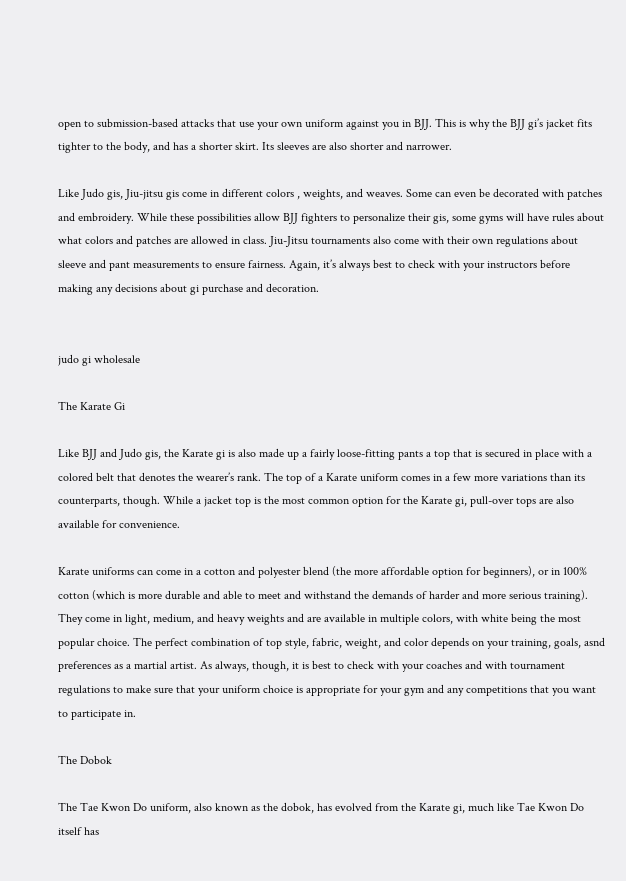open to submission-based attacks that use your own uniform against you in BJJ. This is why the BJJ gi’s jacket fits tighter to the body, and has a shorter skirt. Its sleeves are also shorter and narrower.

Like Judo gis, Jiu-jitsu gis come in different colors , weights, and weaves. Some can even be decorated with patches and embroidery. While these possibilities allow BJJ fighters to personalize their gis, some gyms will have rules about what colors and patches are allowed in class. Jiu-Jitsu tournaments also come with their own regulations about sleeve and pant measurements to ensure fairness. Again, it’s always best to check with your instructors before making any decisions about gi purchase and decoration.


judo gi wholesale

The Karate Gi

Like BJJ and Judo gis, the Karate gi is also made up a fairly loose-fitting pants a top that is secured in place with a colored belt that denotes the wearer’s rank. The top of a Karate uniform comes in a few more variations than its counterparts, though. While a jacket top is the most common option for the Karate gi, pull-over tops are also available for convenience.

Karate uniforms can come in a cotton and polyester blend (the more affordable option for beginners), or in 100% cotton (which is more durable and able to meet and withstand the demands of harder and more serious training). They come in light, medium, and heavy weights and are available in multiple colors, with white being the most popular choice. The perfect combination of top style, fabric, weight, and color depends on your training, goals, asnd preferences as a martial artist. As always, though, it is best to check with your coaches and with tournament regulations to make sure that your uniform choice is appropriate for your gym and any competitions that you want to participate in.

The Dobok

The Tae Kwon Do uniform, also known as the dobok, has evolved from the Karate gi, much like Tae Kwon Do itself has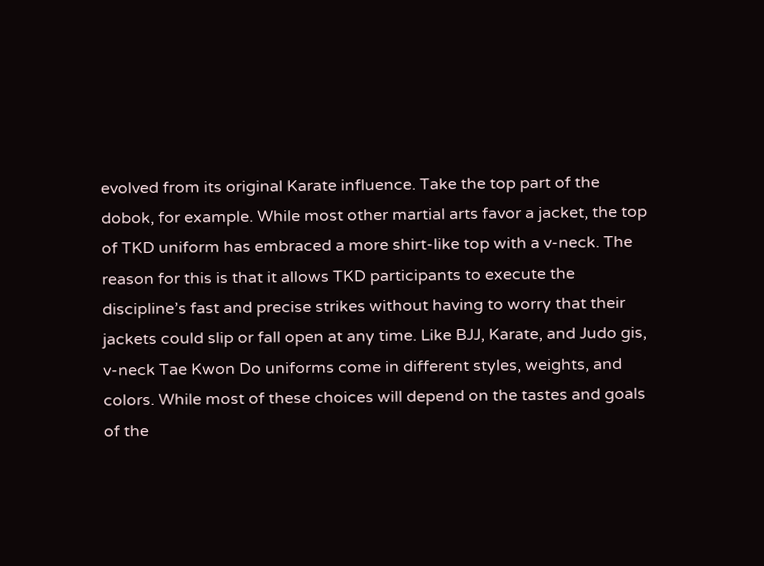evolved from its original Karate influence. Take the top part of the dobok, for example. While most other martial arts favor a jacket, the top of TKD uniform has embraced a more shirt-like top with a v-neck. The reason for this is that it allows TKD participants to execute the discipline’s fast and precise strikes without having to worry that their jackets could slip or fall open at any time. Like BJJ, Karate, and Judo gis, v-neck Tae Kwon Do uniforms come in different styles, weights, and colors. While most of these choices will depend on the tastes and goals of the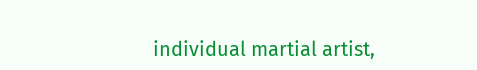individual martial artist,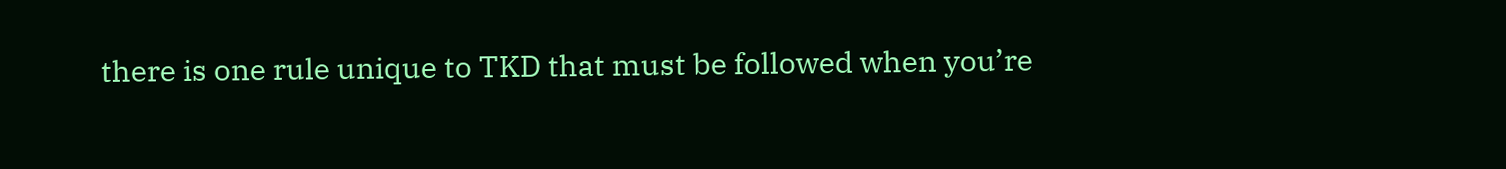there is one rule unique to TKD that must be followed when you’re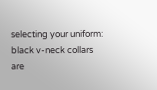selecting your uniform: black v-neck collars are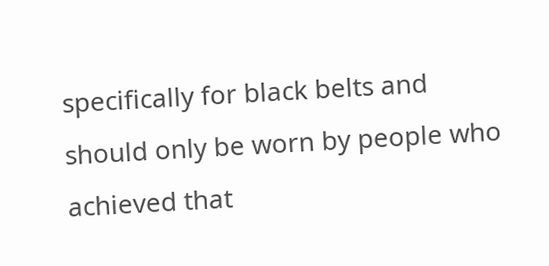specifically for black belts and should only be worn by people who achieved that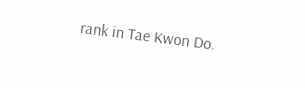rank in Tae Kwon Do.